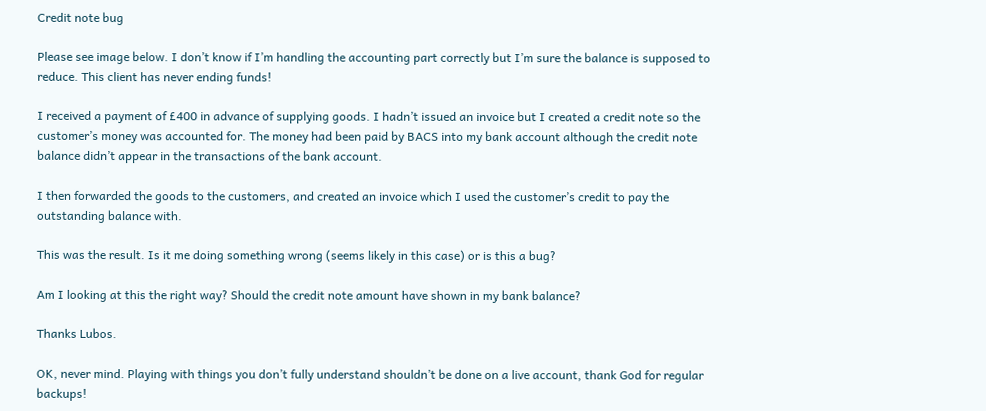Credit note bug

Please see image below. I don’t know if I’m handling the accounting part correctly but I’m sure the balance is supposed to reduce. This client has never ending funds!

I received a payment of £400 in advance of supplying goods. I hadn’t issued an invoice but I created a credit note so the customer’s money was accounted for. The money had been paid by BACS into my bank account although the credit note balance didn’t appear in the transactions of the bank account.

I then forwarded the goods to the customers, and created an invoice which I used the customer’s credit to pay the outstanding balance with.

This was the result. Is it me doing something wrong (seems likely in this case) or is this a bug?

Am I looking at this the right way? Should the credit note amount have shown in my bank balance?

Thanks Lubos.

OK, never mind. Playing with things you don’t fully understand shouldn’t be done on a live account, thank God for regular backups!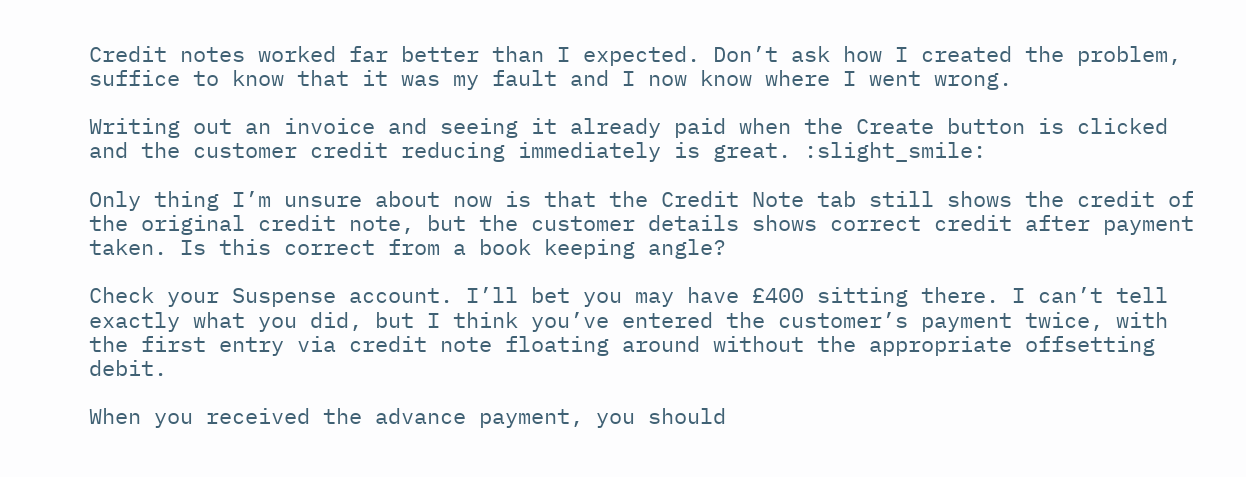Credit notes worked far better than I expected. Don’t ask how I created the problem, suffice to know that it was my fault and I now know where I went wrong.

Writing out an invoice and seeing it already paid when the Create button is clicked and the customer credit reducing immediately is great. :slight_smile:

Only thing I’m unsure about now is that the Credit Note tab still shows the credit of the original credit note, but the customer details shows correct credit after payment taken. Is this correct from a book keeping angle?

Check your Suspense account. I’ll bet you may have £400 sitting there. I can’t tell exactly what you did, but I think you’ve entered the customer’s payment twice, with the first entry via credit note floating around without the appropriate offsetting debit.

When you received the advance payment, you should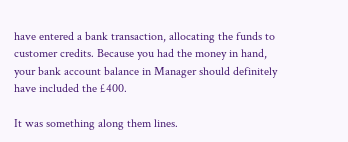have entered a bank transaction, allocating the funds to customer credits. Because you had the money in hand, your bank account balance in Manager should definitely have included the £400.

It was something along them lines.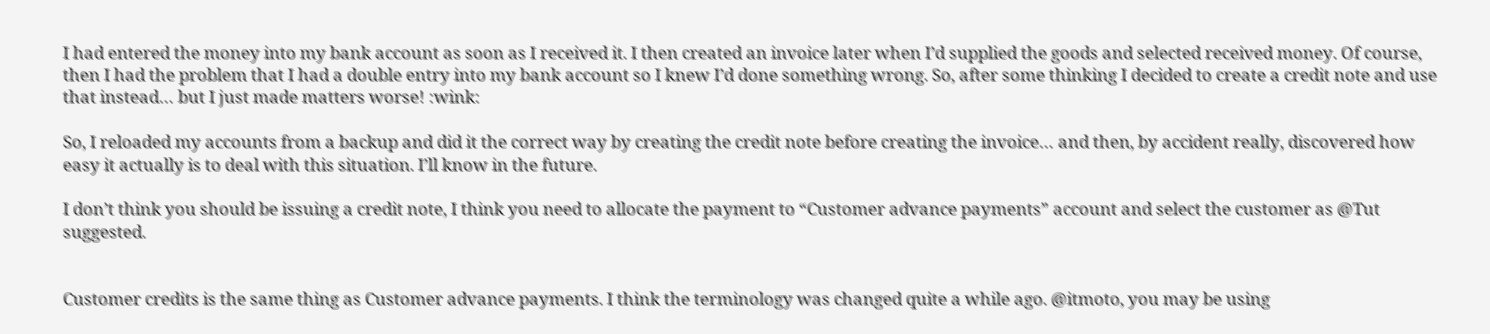I had entered the money into my bank account as soon as I received it. I then created an invoice later when I’d supplied the goods and selected received money. Of course, then I had the problem that I had a double entry into my bank account so I knew I’d done something wrong. So, after some thinking I decided to create a credit note and use that instead… but I just made matters worse! :wink:

So, I reloaded my accounts from a backup and did it the correct way by creating the credit note before creating the invoice… and then, by accident really, discovered how easy it actually is to deal with this situation. I’ll know in the future.

I don’t think you should be issuing a credit note, I think you need to allocate the payment to “Customer advance payments” account and select the customer as @Tut suggested.


Customer credits is the same thing as Customer advance payments. I think the terminology was changed quite a while ago. @itmoto, you may be using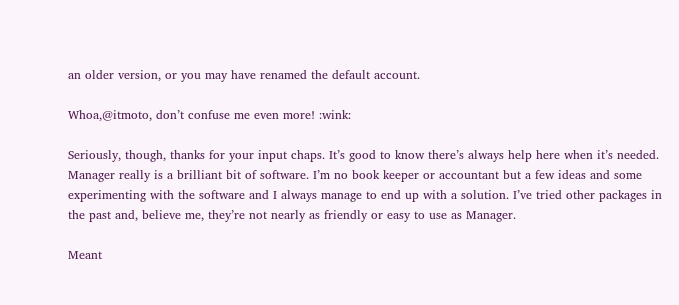an older version, or you may have renamed the default account.

Whoa,@itmoto, don’t confuse me even more! :wink:

Seriously, though, thanks for your input chaps. It’s good to know there’s always help here when it’s needed. Manager really is a brilliant bit of software. I’m no book keeper or accountant but a few ideas and some experimenting with the software and I always manage to end up with a solution. I’ve tried other packages in the past and, believe me, they’re not nearly as friendly or easy to use as Manager.

Meant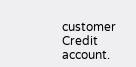customer Credit account.